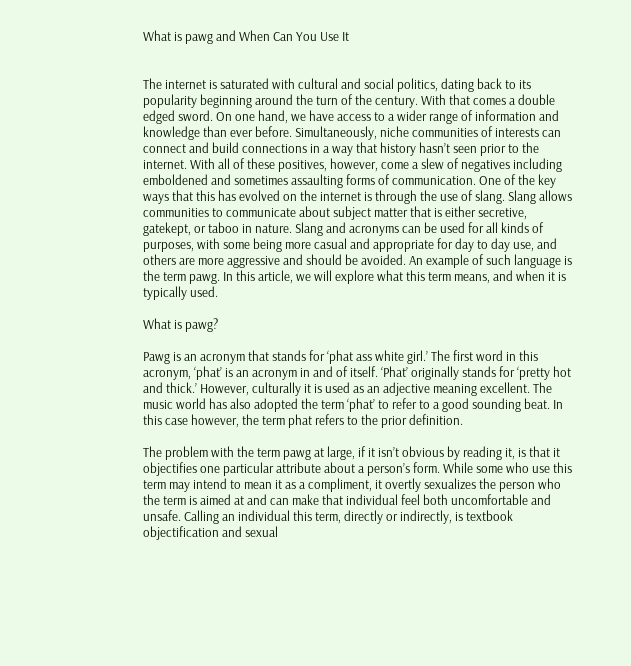What is pawg and When Can You Use It


The internet is saturated with cultural and social politics, dating back to its popularity beginning around the turn of the century. With that comes a double edged sword. On one hand, we have access to a wider range of information and knowledge than ever before. Simultaneously, niche communities of interests can connect and build connections in a way that history hasn’t seen prior to the internet. With all of these positives, however, come a slew of negatives including emboldened and sometimes assaulting forms of communication. One of the key ways that this has evolved on the internet is through the use of slang. Slang allows communities to communicate about subject matter that is either secretive, gatekept, or taboo in nature. Slang and acronyms can be used for all kinds of purposes, with some being more casual and appropriate for day to day use, and others are more aggressive and should be avoided. An example of such language is the term pawg. In this article, we will explore what this term means, and when it is typically used.

What is pawg?

Pawg is an acronym that stands for ‘phat ass white girl.’ The first word in this acronym, ‘phat’ is an acronym in and of itself. ‘Phat’ originally stands for ‘pretty hot and thick.’ However, culturally it is used as an adjective meaning excellent. The music world has also adopted the term ‘phat’ to refer to a good sounding beat. In this case however, the term phat refers to the prior definition.

The problem with the term pawg at large, if it isn’t obvious by reading it, is that it objectifies one particular attribute about a person’s form. While some who use this term may intend to mean it as a compliment, it overtly sexualizes the person who the term is aimed at and can make that individual feel both uncomfortable and unsafe. Calling an individual this term, directly or indirectly, is textbook objectification and sexual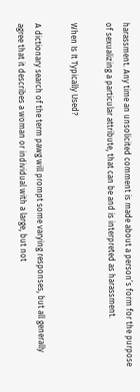harassment. Any time an unsolicited comment is made about a person’s form for the purpose of sexualizing a particular attribute, that can be and is interpreted as harassment.

When Is It Typically Used?

A dictionary search of the term pawg will prompt some varying responses, but all generally agree that it describes a woman or individual with a large, but not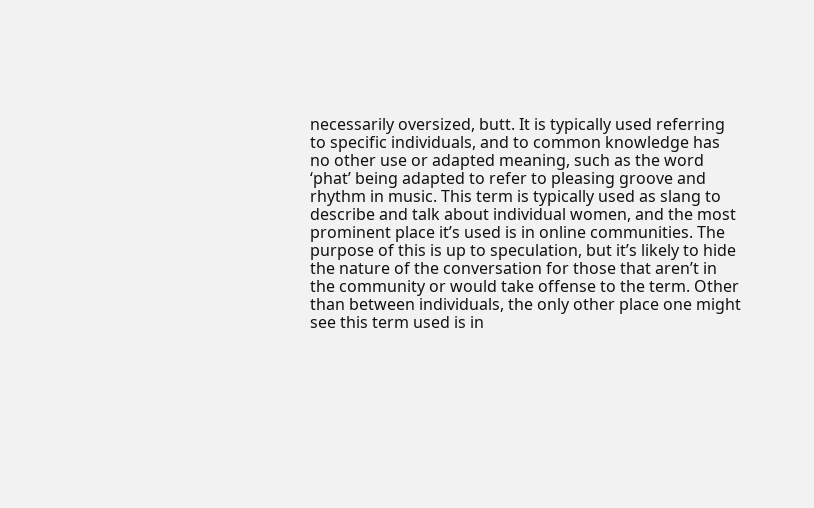necessarily oversized, butt. It is typically used referring to specific individuals, and to common knowledge has no other use or adapted meaning, such as the word ‘phat’ being adapted to refer to pleasing groove and rhythm in music. This term is typically used as slang to describe and talk about individual women, and the most prominent place it’s used is in online communities. The purpose of this is up to speculation, but it’s likely to hide the nature of the conversation for those that aren’t in the community or would take offense to the term. Other than between individuals, the only other place one might see this term used is in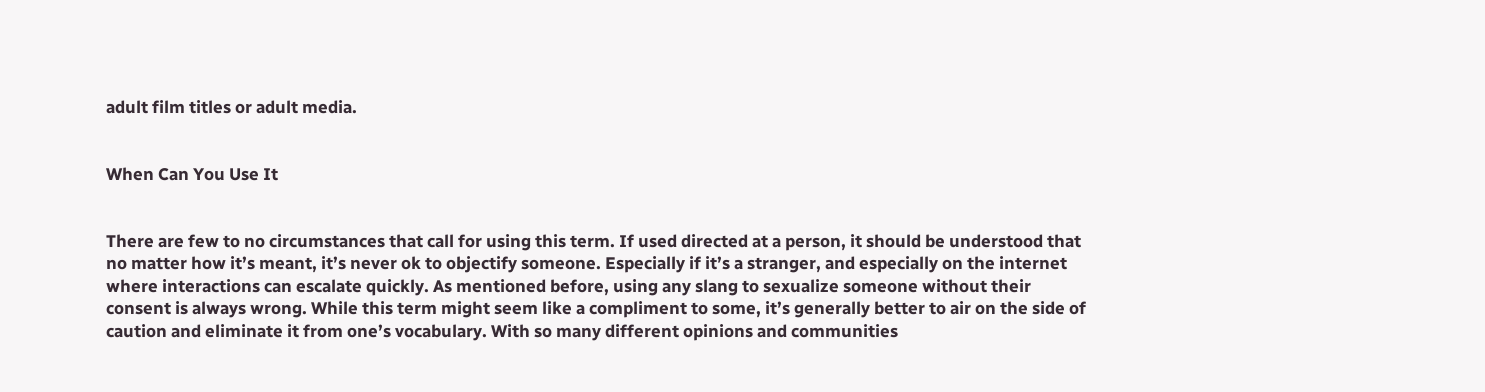adult film titles or adult media.


When Can You Use It


There are few to no circumstances that call for using this term. If used directed at a person, it should be understood that no matter how it’s meant, it’s never ok to objectify someone. Especially if it’s a stranger, and especially on the internet where interactions can escalate quickly. As mentioned before, using any slang to sexualize someone without their consent is always wrong. While this term might seem like a compliment to some, it’s generally better to air on the side of caution and eliminate it from one’s vocabulary. With so many different opinions and communities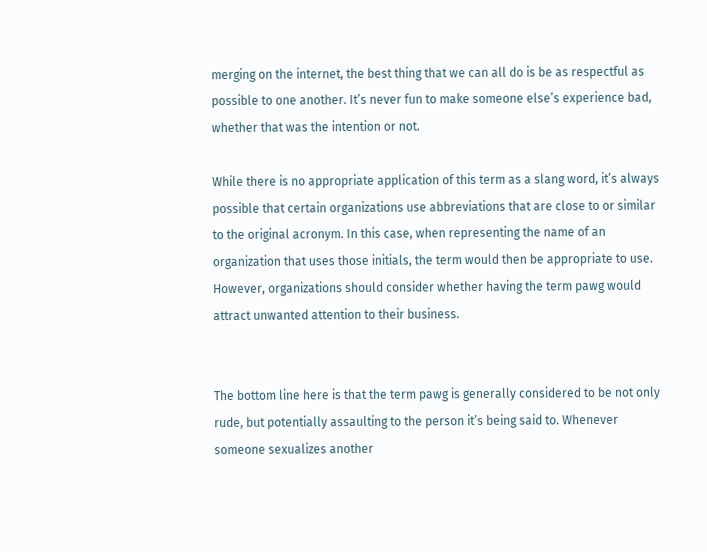merging on the internet, the best thing that we can all do is be as respectful as possible to one another. It’s never fun to make someone else’s experience bad, whether that was the intention or not.

While there is no appropriate application of this term as a slang word, it’s always possible that certain organizations use abbreviations that are close to or similar to the original acronym. In this case, when representing the name of an organization that uses those initials, the term would then be appropriate to use. However, organizations should consider whether having the term pawg would attract unwanted attention to their business.


The bottom line here is that the term pawg is generally considered to be not only rude, but potentially assaulting to the person it’s being said to. Whenever someone sexualizes another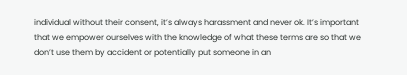individual without their consent, it’s always harassment and never ok. It’s important that we empower ourselves with the knowledge of what these terms are so that we don’t use them by accident or potentially put someone in an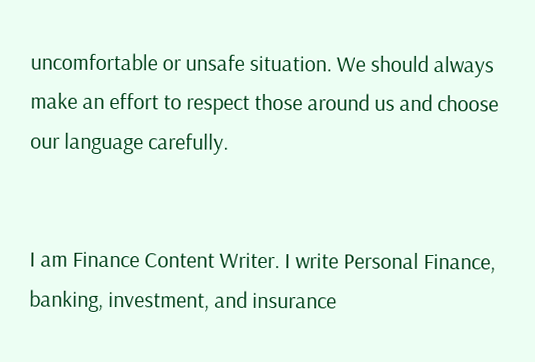uncomfortable or unsafe situation. We should always make an effort to respect those around us and choose our language carefully.


I am Finance Content Writer. I write Personal Finance, banking, investment, and insurance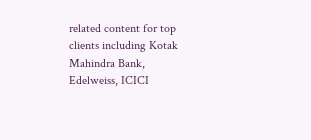related content for top clients including Kotak Mahindra Bank, Edelweiss, ICICI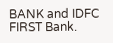BANK and IDFC FIRST Bank.